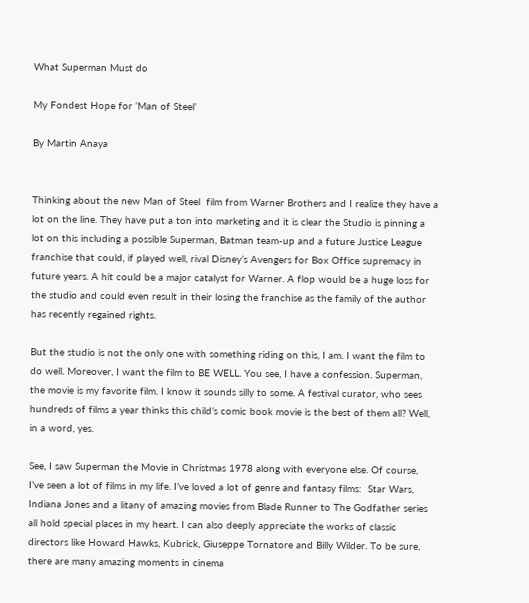What Superman Must do

My Fondest Hope for ‘Man of Steel’

By Martin Anaya


Thinking about the new Man of Steel  film from Warner Brothers and I realize they have a lot on the line. They have put a ton into marketing and it is clear the Studio is pinning a lot on this including a possible Superman, Batman team-up and a future Justice League franchise that could, if played well, rival Disney’s Avengers for Box Office supremacy in future years. A hit could be a major catalyst for Warner. A flop would be a huge loss for the studio and could even result in their losing the franchise as the family of the author has recently regained rights.

But the studio is not the only one with something riding on this, I am. I want the film to do well. Moreover, I want the film to BE WELL. You see, I have a confession. Superman, the movie is my favorite film. I know it sounds silly to some. A festival curator, who sees hundreds of films a year thinks this child’s comic book movie is the best of them all? Well, in a word, yes.

See, I saw Superman the Movie in Christmas 1978 along with everyone else. Of course, I’ve seen a lot of films in my life. I’ve loved a lot of genre and fantasy films:  Star Wars, Indiana Jones and a litany of amazing movies from Blade Runner to The Godfather series all hold special places in my heart. I can also deeply appreciate the works of classic directors like Howard Hawks, Kubrick, Giuseppe Tornatore and Billy Wilder. To be sure, there are many amazing moments in cinema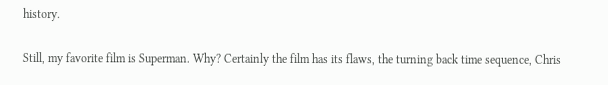history.

Still, my favorite film is Superman. Why? Certainly the film has its flaws, the turning back time sequence, Chris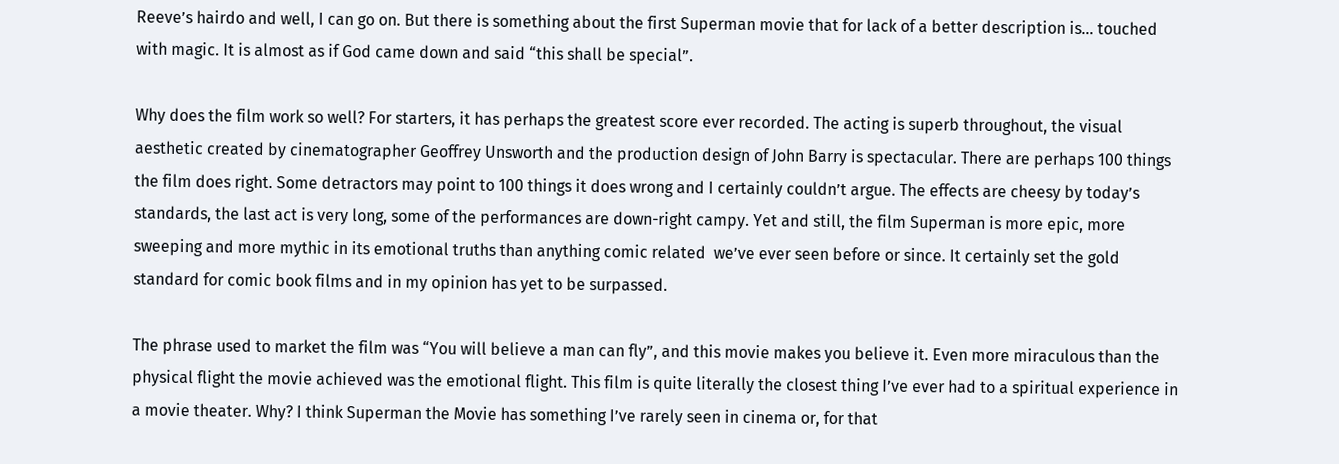Reeve’s hairdo and well, I can go on. But there is something about the first Superman movie that for lack of a better description is… touched with magic. It is almost as if God came down and said “this shall be special”.

Why does the film work so well? For starters, it has perhaps the greatest score ever recorded. The acting is superb throughout, the visual aesthetic created by cinematographer Geoffrey Unsworth and the production design of John Barry is spectacular. There are perhaps 100 things the film does right. Some detractors may point to 100 things it does wrong and I certainly couldn’t argue. The effects are cheesy by today’s standards, the last act is very long, some of the performances are down-right campy. Yet and still, the film Superman is more epic, more sweeping and more mythic in its emotional truths than anything comic related  we’ve ever seen before or since. It certainly set the gold standard for comic book films and in my opinion has yet to be surpassed.

The phrase used to market the film was “You will believe a man can fly”, and this movie makes you believe it. Even more miraculous than the physical flight the movie achieved was the emotional flight. This film is quite literally the closest thing I’ve ever had to a spiritual experience in a movie theater. Why? I think Superman the Movie has something I’ve rarely seen in cinema or, for that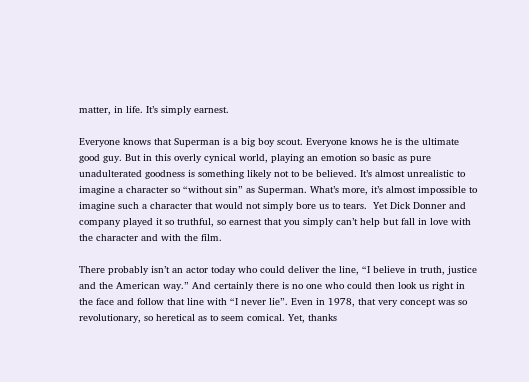matter, in life. It’s simply earnest.

Everyone knows that Superman is a big boy scout. Everyone knows he is the ultimate good guy. But in this overly cynical world, playing an emotion so basic as pure unadulterated goodness is something likely not to be believed. It’s almost unrealistic to imagine a character so “without sin” as Superman. What’s more, it’s almost impossible to imagine such a character that would not simply bore us to tears.  Yet Dick Donner and company played it so truthful, so earnest that you simply can’t help but fall in love with the character and with the film.

There probably isn’t an actor today who could deliver the line, “I believe in truth, justice and the American way.” And certainly there is no one who could then look us right in the face and follow that line with “I never lie”. Even in 1978, that very concept was so revolutionary, so heretical as to seem comical. Yet, thanks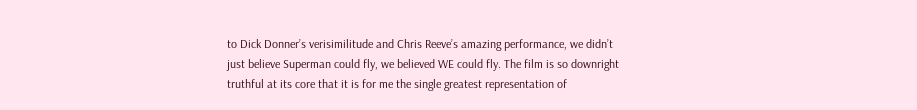to Dick Donner’s verisimilitude and Chris Reeve’s amazing performance, we didn’t just believe Superman could fly, we believed WE could fly. The film is so downright truthful at its core that it is for me the single greatest representation of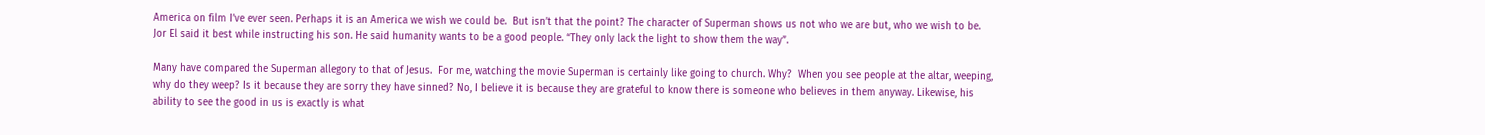America on film I’ve ever seen. Perhaps it is an America we wish we could be.  But isn’t that the point? The character of Superman shows us not who we are but, who we wish to be. Jor El said it best while instructing his son. He said humanity wants to be a good people. “They only lack the light to show them the way”.

Many have compared the Superman allegory to that of Jesus.  For me, watching the movie Superman is certainly like going to church. Why?  When you see people at the altar, weeping, why do they weep? Is it because they are sorry they have sinned? No, I believe it is because they are grateful to know there is someone who believes in them anyway. Likewise, his ability to see the good in us is exactly is what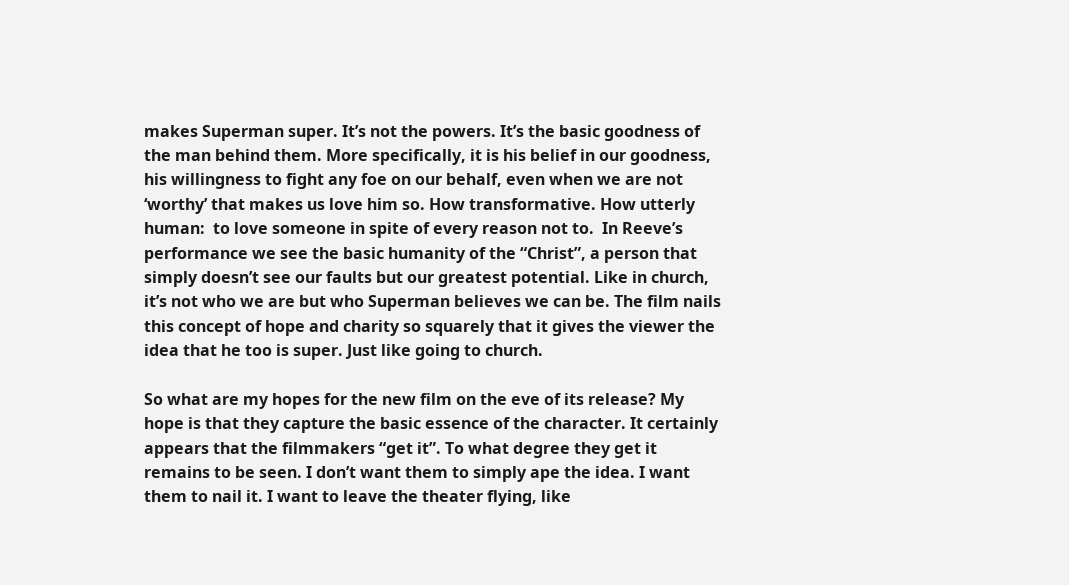makes Superman super. It’s not the powers. It’s the basic goodness of the man behind them. More specifically, it is his belief in our goodness, his willingness to fight any foe on our behalf, even when we are not ‘worthy’ that makes us love him so. How transformative. How utterly human:  to love someone in spite of every reason not to.  In Reeve’s performance we see the basic humanity of the “Christ”, a person that simply doesn’t see our faults but our greatest potential. Like in church, it’s not who we are but who Superman believes we can be. The film nails this concept of hope and charity so squarely that it gives the viewer the idea that he too is super. Just like going to church.

So what are my hopes for the new film on the eve of its release? My hope is that they capture the basic essence of the character. It certainly appears that the filmmakers “get it”. To what degree they get it remains to be seen. I don’t want them to simply ape the idea. I want them to nail it. I want to leave the theater flying, like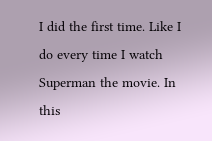I did the first time. Like I do every time I watch Superman the movie. In this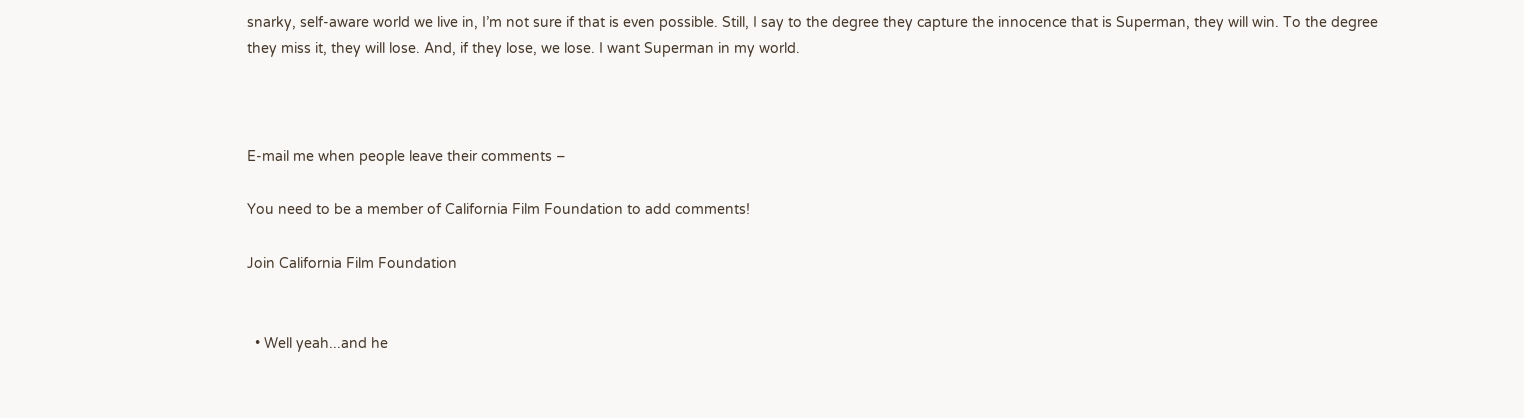snarky, self-aware world we live in, I’m not sure if that is even possible. Still, I say to the degree they capture the innocence that is Superman, they will win. To the degree they miss it, they will lose. And, if they lose, we lose. I want Superman in my world.



E-mail me when people leave their comments –

You need to be a member of California Film Foundation to add comments!

Join California Film Foundation


  • Well yeah...and he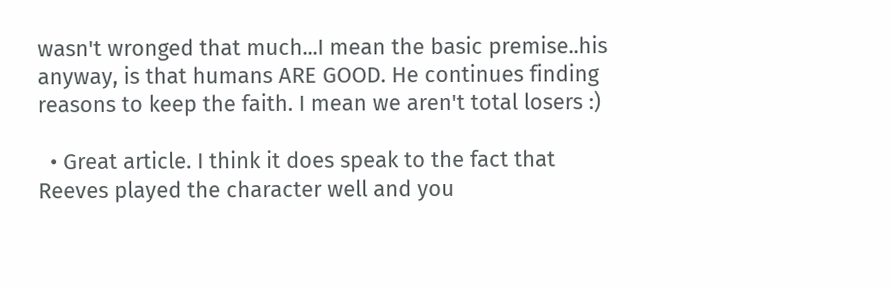wasn't wronged that much...I mean the basic premise..his anyway, is that humans ARE GOOD. He continues finding reasons to keep the faith. I mean we aren't total losers :)

  • Great article. I think it does speak to the fact that Reeves played the character well and you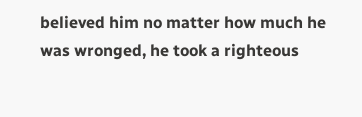believed him no matter how much he was wronged, he took a righteous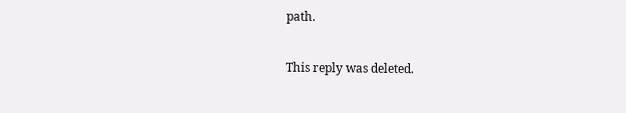path.

This reply was deleted.